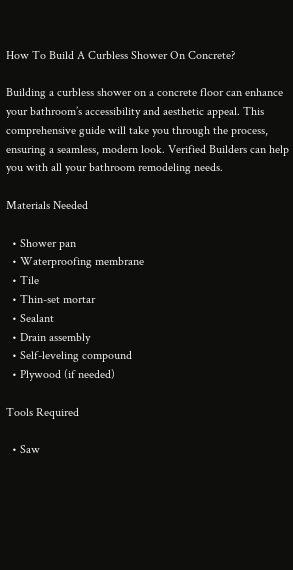How To Build A Curbless Shower On Concrete?

Building a curbless shower on a concrete floor can enhance your bathroom’s accessibility and aesthetic appeal. This comprehensive guide will take you through the process, ensuring a seamless, modern look. Verified Builders can help you with all your bathroom remodeling needs.

Materials Needed

  • Shower pan
  • Waterproofing membrane
  • Tile
  • Thin-set mortar
  • Sealant
  • Drain assembly
  • Self-leveling compound
  • Plywood (if needed)

Tools Required

  • Saw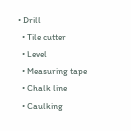• Drill
  • Tile cutter
  • Level
  • Measuring tape
  • Chalk line
  • Caulking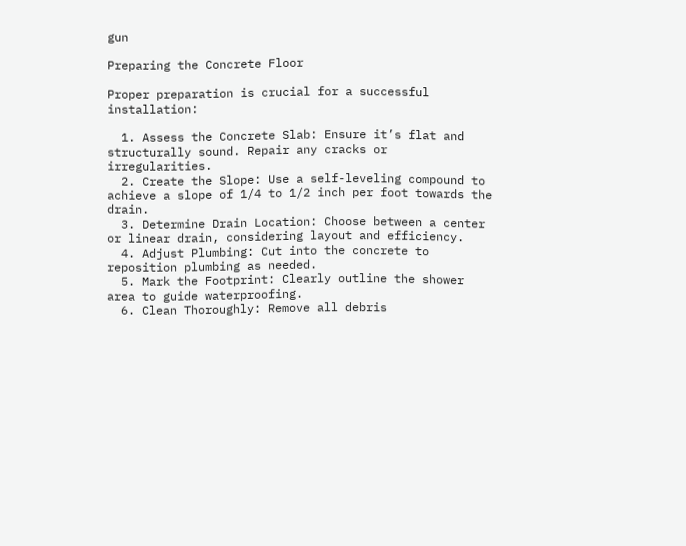gun

Preparing the Concrete Floor

Proper preparation is crucial for a successful installation:

  1. Assess the Concrete Slab: Ensure it’s flat and structurally sound. Repair any cracks or irregularities.
  2. Create the Slope: Use a self-leveling compound to achieve a slope of 1/4 to 1/2 inch per foot towards the drain.
  3. Determine Drain Location: Choose between a center or linear drain, considering layout and efficiency.
  4. Adjust Plumbing: Cut into the concrete to reposition plumbing as needed.
  5. Mark the Footprint: Clearly outline the shower area to guide waterproofing.
  6. Clean Thoroughly: Remove all debris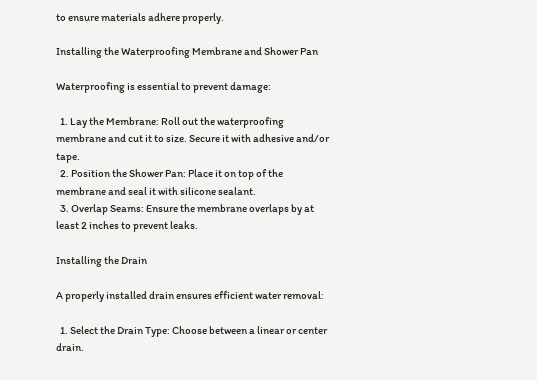to ensure materials adhere properly.

Installing the Waterproofing Membrane and Shower Pan

Waterproofing is essential to prevent damage:

  1. Lay the Membrane: Roll out the waterproofing membrane and cut it to size. Secure it with adhesive and/or tape.
  2. Position the Shower Pan: Place it on top of the membrane and seal it with silicone sealant.
  3. Overlap Seams: Ensure the membrane overlaps by at least 2 inches to prevent leaks.

Installing the Drain

A properly installed drain ensures efficient water removal:

  1. Select the Drain Type: Choose between a linear or center drain.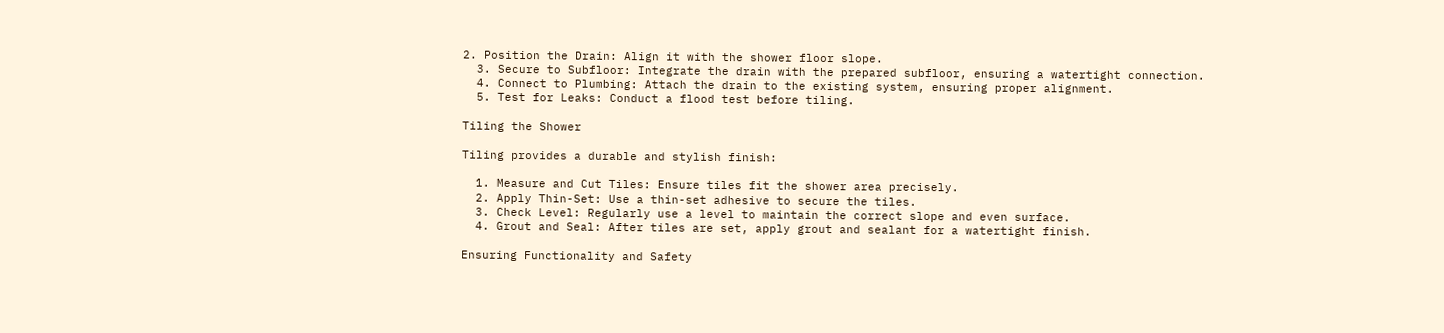2. Position the Drain: Align it with the shower floor slope.
  3. Secure to Subfloor: Integrate the drain with the prepared subfloor, ensuring a watertight connection.
  4. Connect to Plumbing: Attach the drain to the existing system, ensuring proper alignment.
  5. Test for Leaks: Conduct a flood test before tiling.

Tiling the Shower

Tiling provides a durable and stylish finish:

  1. Measure and Cut Tiles: Ensure tiles fit the shower area precisely.
  2. Apply Thin-Set: Use a thin-set adhesive to secure the tiles.
  3. Check Level: Regularly use a level to maintain the correct slope and even surface.
  4. Grout and Seal: After tiles are set, apply grout and sealant for a watertight finish.

Ensuring Functionality and Safety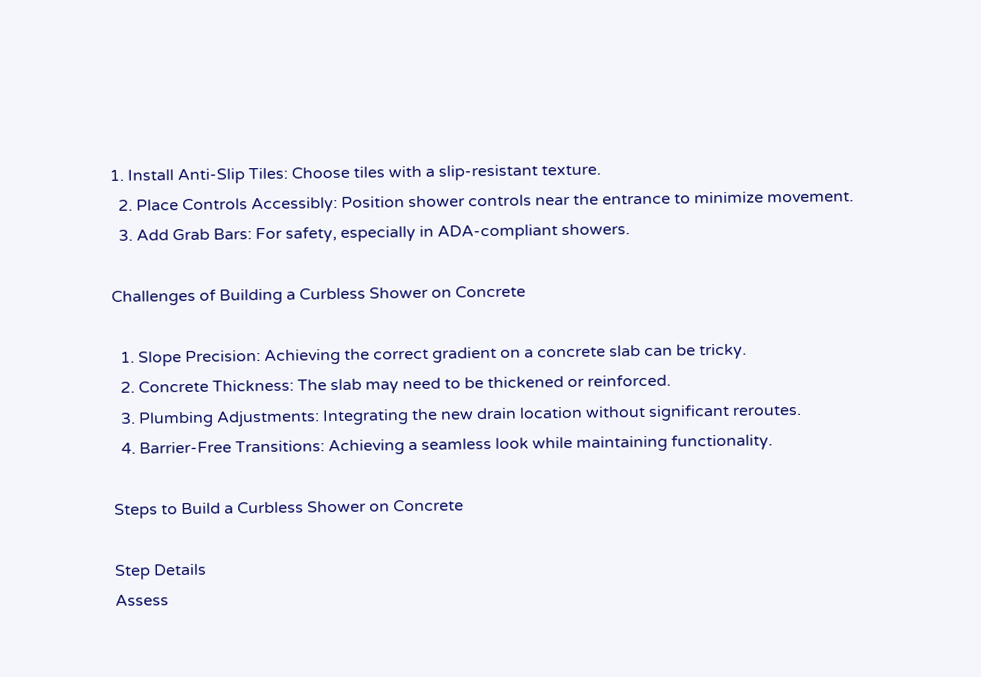1. Install Anti-Slip Tiles: Choose tiles with a slip-resistant texture.
  2. Place Controls Accessibly: Position shower controls near the entrance to minimize movement.
  3. Add Grab Bars: For safety, especially in ADA-compliant showers.

Challenges of Building a Curbless Shower on Concrete

  1. Slope Precision: Achieving the correct gradient on a concrete slab can be tricky.
  2. Concrete Thickness: The slab may need to be thickened or reinforced.
  3. Plumbing Adjustments: Integrating the new drain location without significant reroutes.
  4. Barrier-Free Transitions: Achieving a seamless look while maintaining functionality.

Steps to Build a Curbless Shower on Concrete

Step Details
Assess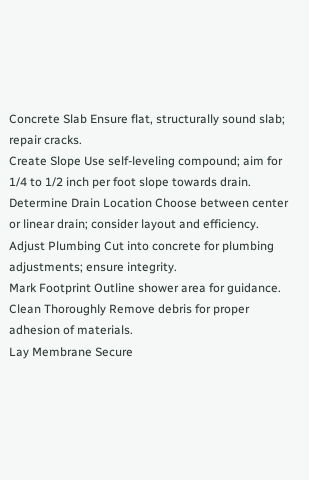Concrete Slab Ensure flat, structurally sound slab; repair cracks.
Create Slope Use self-leveling compound; aim for 1/4 to 1/2 inch per foot slope towards drain.
Determine Drain Location Choose between center or linear drain; consider layout and efficiency.
Adjust Plumbing Cut into concrete for plumbing adjustments; ensure integrity.
Mark Footprint Outline shower area for guidance.
Clean Thoroughly Remove debris for proper adhesion of materials.
Lay Membrane Secure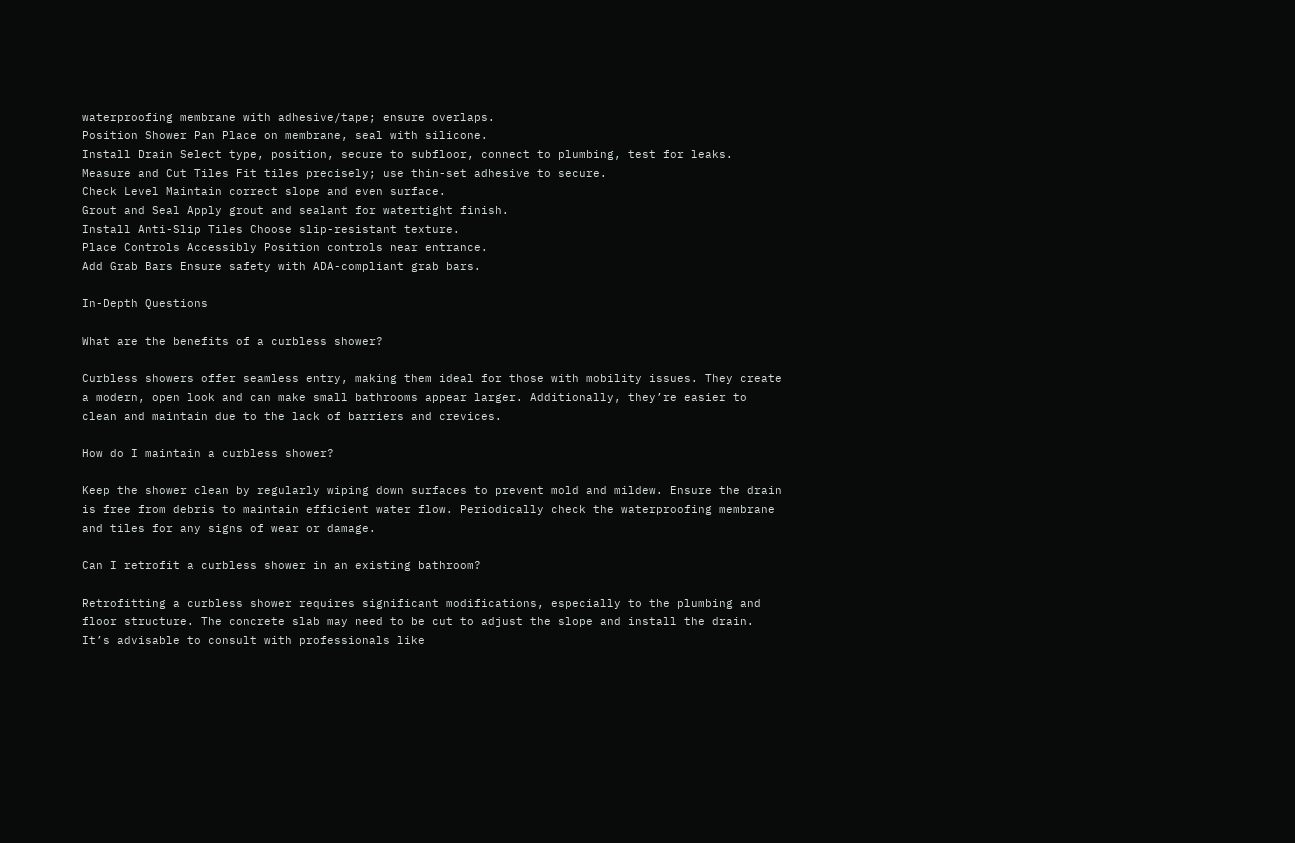waterproofing membrane with adhesive/tape; ensure overlaps.
Position Shower Pan Place on membrane, seal with silicone.
Install Drain Select type, position, secure to subfloor, connect to plumbing, test for leaks.
Measure and Cut Tiles Fit tiles precisely; use thin-set adhesive to secure.
Check Level Maintain correct slope and even surface.
Grout and Seal Apply grout and sealant for watertight finish.
Install Anti-Slip Tiles Choose slip-resistant texture.
Place Controls Accessibly Position controls near entrance.
Add Grab Bars Ensure safety with ADA-compliant grab bars.

In-Depth Questions

What are the benefits of a curbless shower?

Curbless showers offer seamless entry, making them ideal for those with mobility issues. They create a modern, open look and can make small bathrooms appear larger. Additionally, they’re easier to clean and maintain due to the lack of barriers and crevices.

How do I maintain a curbless shower?

Keep the shower clean by regularly wiping down surfaces to prevent mold and mildew. Ensure the drain is free from debris to maintain efficient water flow. Periodically check the waterproofing membrane and tiles for any signs of wear or damage.

Can I retrofit a curbless shower in an existing bathroom?

Retrofitting a curbless shower requires significant modifications, especially to the plumbing and floor structure. The concrete slab may need to be cut to adjust the slope and install the drain. It’s advisable to consult with professionals like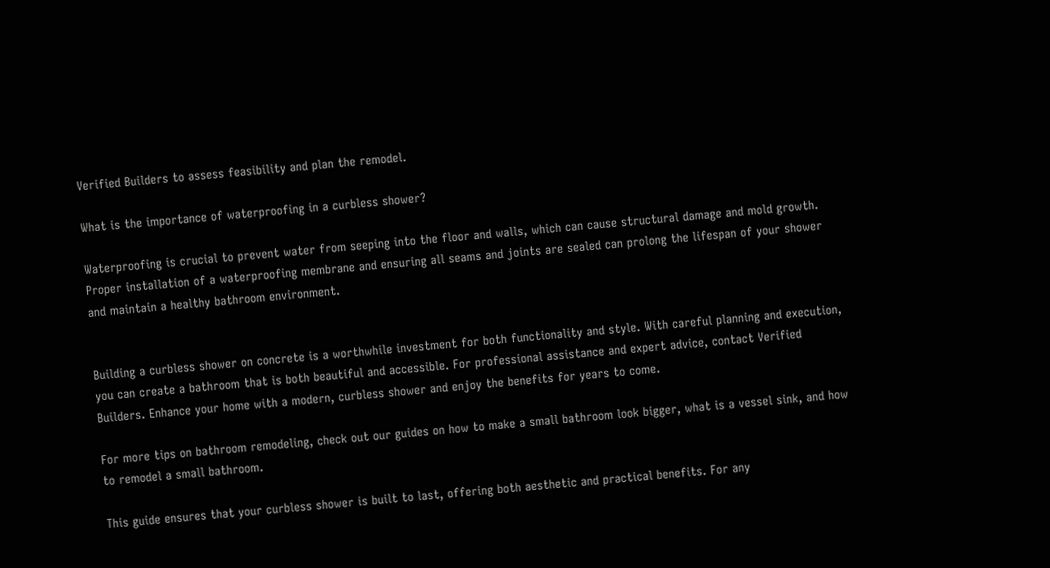Verified Builders to assess feasibility and plan the remodel.

What is the importance of waterproofing in a curbless shower?

Waterproofing is crucial to prevent water from seeping into the floor and walls, which can cause structural damage and mold growth. Proper installation of a waterproofing membrane and ensuring all seams and joints are sealed can prolong the lifespan of your shower and maintain a healthy bathroom environment.


Building a curbless shower on concrete is a worthwhile investment for both functionality and style. With careful planning and execution, you can create a bathroom that is both beautiful and accessible. For professional assistance and expert advice, contact Verified Builders. Enhance your home with a modern, curbless shower and enjoy the benefits for years to come.

For more tips on bathroom remodeling, check out our guides on how to make a small bathroom look bigger, what is a vessel sink, and how to remodel a small bathroom.

This guide ensures that your curbless shower is built to last, offering both aesthetic and practical benefits. For any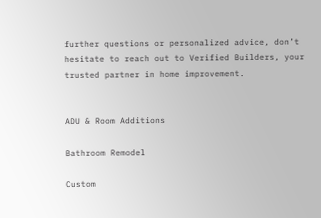further questions or personalized advice, don’t hesitate to reach out to Verified Builders, your trusted partner in home improvement.


ADU & Room Additions

Bathroom Remodel

Custom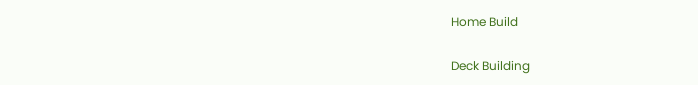Home Build

Deck Building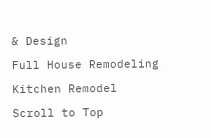& Design

Full House Remodeling

Kitchen Remodel

Scroll to Top